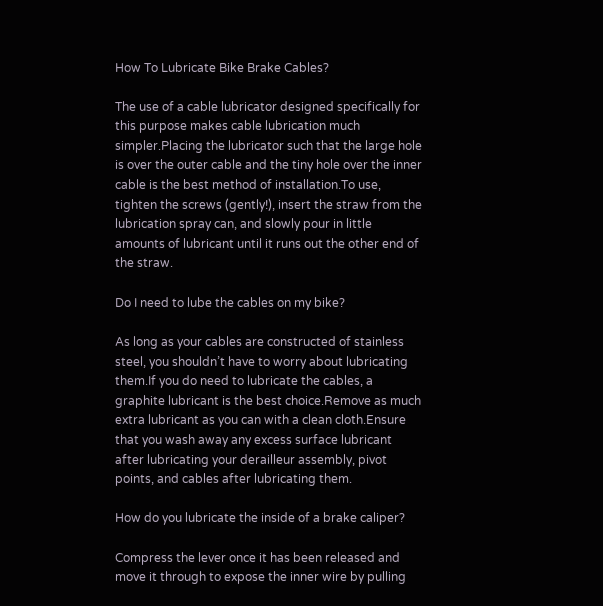How To Lubricate Bike Brake Cables?

The use of a cable lubricator designed specifically for this purpose makes cable lubrication much simpler.Placing the lubricator such that the large hole is over the outer cable and the tiny hole over the inner cable is the best method of installation.To use, tighten the screws (gently!), insert the straw from the lubrication spray can, and slowly pour in little amounts of lubricant until it runs out the other end of the straw.

Do I need to lube the cables on my bike?

As long as your cables are constructed of stainless steel, you shouldn’t have to worry about lubricating them.If you do need to lubricate the cables, a graphite lubricant is the best choice.Remove as much extra lubricant as you can with a clean cloth.Ensure that you wash away any excess surface lubricant after lubricating your derailleur assembly, pivot points, and cables after lubricating them.

How do you lubricate the inside of a brake caliper?

Compress the lever once it has been released and move it through to expose the inner wire by pulling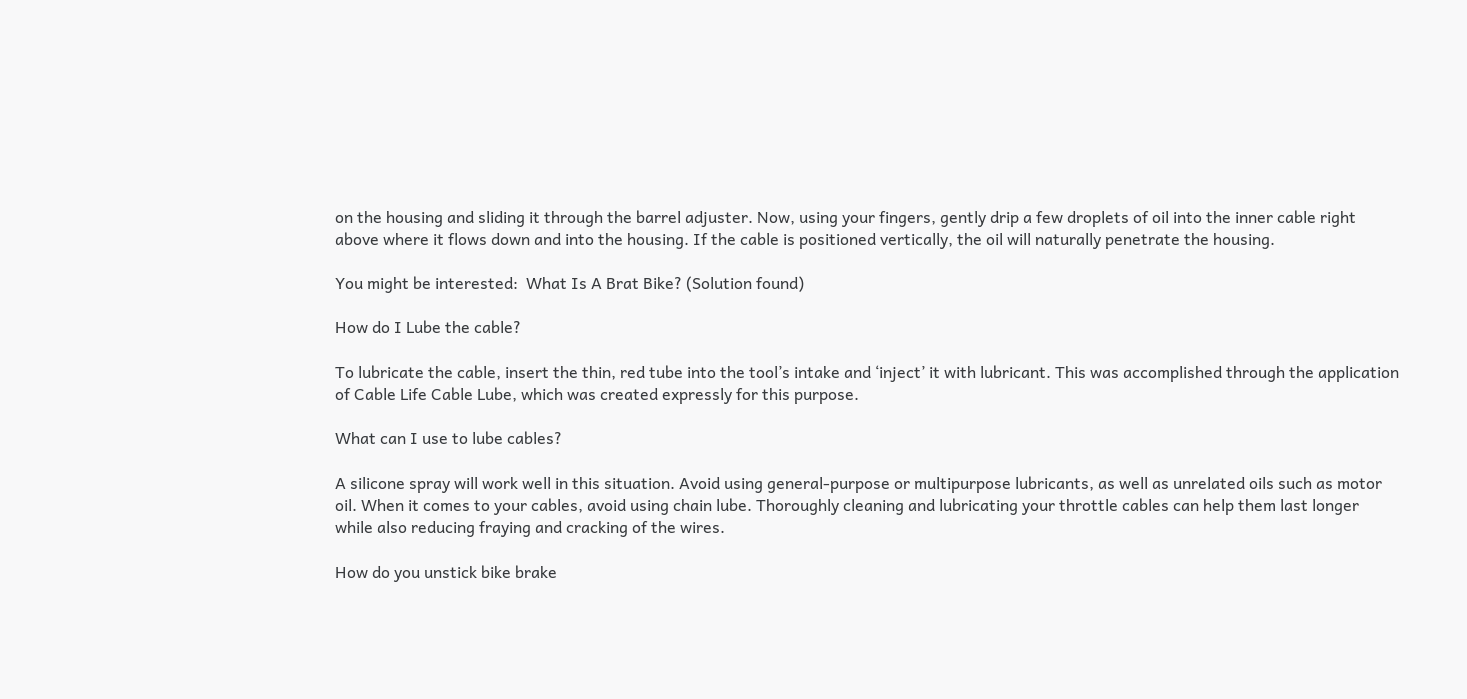on the housing and sliding it through the barrel adjuster. Now, using your fingers, gently drip a few droplets of oil into the inner cable right above where it flows down and into the housing. If the cable is positioned vertically, the oil will naturally penetrate the housing.

You might be interested:  What Is A Brat Bike? (Solution found)

How do I Lube the cable?

To lubricate the cable, insert the thin, red tube into the tool’s intake and ‘inject’ it with lubricant. This was accomplished through the application of Cable Life Cable Lube, which was created expressly for this purpose.

What can I use to lube cables?

A silicone spray will work well in this situation. Avoid using general-purpose or multipurpose lubricants, as well as unrelated oils such as motor oil. When it comes to your cables, avoid using chain lube. Thoroughly cleaning and lubricating your throttle cables can help them last longer while also reducing fraying and cracking of the wires.

How do you unstick bike brake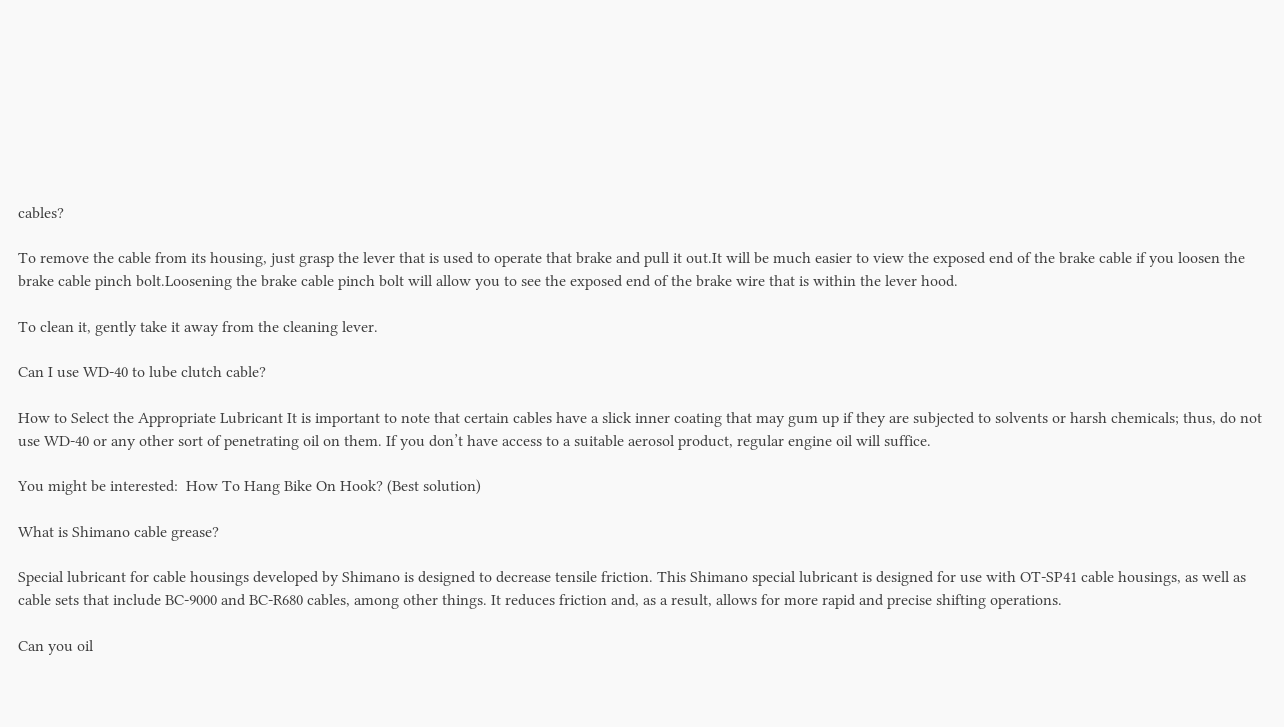cables?

To remove the cable from its housing, just grasp the lever that is used to operate that brake and pull it out.It will be much easier to view the exposed end of the brake cable if you loosen the brake cable pinch bolt.Loosening the brake cable pinch bolt will allow you to see the exposed end of the brake wire that is within the lever hood.

To clean it, gently take it away from the cleaning lever.

Can I use WD-40 to lube clutch cable?

How to Select the Appropriate Lubricant It is important to note that certain cables have a slick inner coating that may gum up if they are subjected to solvents or harsh chemicals; thus, do not use WD-40 or any other sort of penetrating oil on them. If you don’t have access to a suitable aerosol product, regular engine oil will suffice.

You might be interested:  How To Hang Bike On Hook? (Best solution)

What is Shimano cable grease?

Special lubricant for cable housings developed by Shimano is designed to decrease tensile friction. This Shimano special lubricant is designed for use with OT-SP41 cable housings, as well as cable sets that include BC-9000 and BC-R680 cables, among other things. It reduces friction and, as a result, allows for more rapid and precise shifting operations.

Can you oil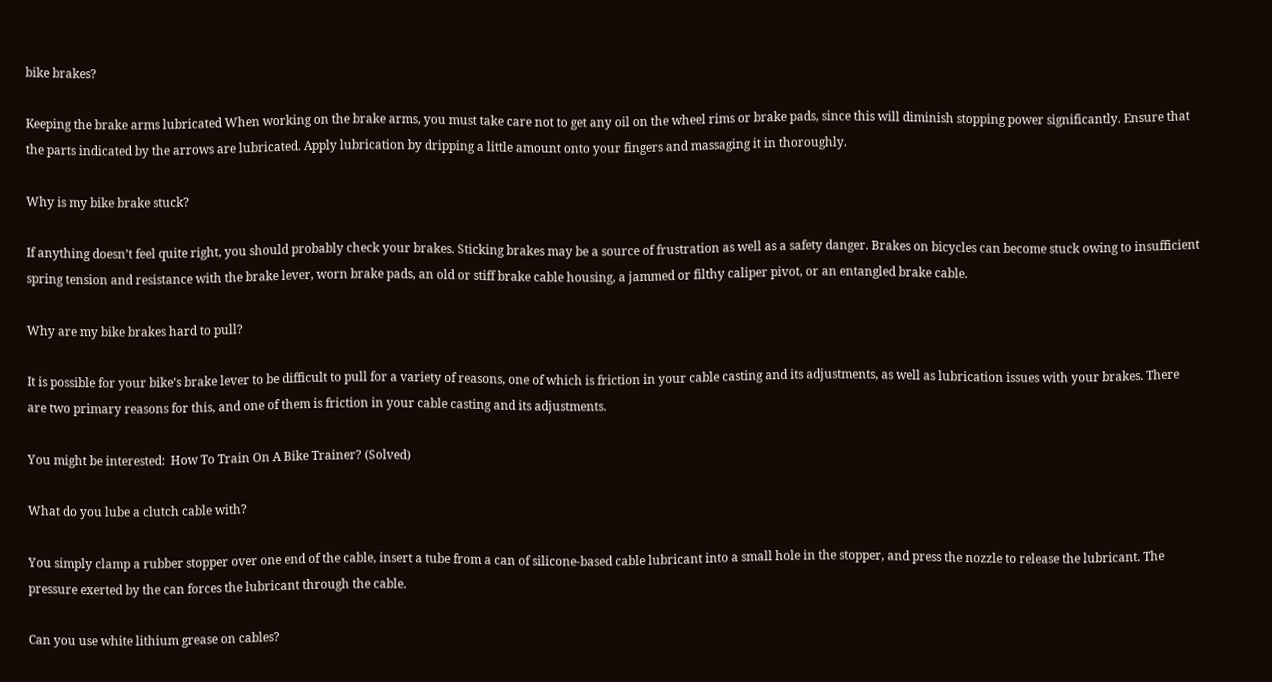bike brakes?

Keeping the brake arms lubricated When working on the brake arms, you must take care not to get any oil on the wheel rims or brake pads, since this will diminish stopping power significantly. Ensure that the parts indicated by the arrows are lubricated. Apply lubrication by dripping a little amount onto your fingers and massaging it in thoroughly.

Why is my bike brake stuck?

If anything doesn’t feel quite right, you should probably check your brakes. Sticking brakes may be a source of frustration as well as a safety danger. Brakes on bicycles can become stuck owing to insufficient spring tension and resistance with the brake lever, worn brake pads, an old or stiff brake cable housing, a jammed or filthy caliper pivot, or an entangled brake cable.

Why are my bike brakes hard to pull?

It is possible for your bike’s brake lever to be difficult to pull for a variety of reasons, one of which is friction in your cable casting and its adjustments, as well as lubrication issues with your brakes. There are two primary reasons for this, and one of them is friction in your cable casting and its adjustments.

You might be interested:  How To Train On A Bike Trainer? (Solved)

What do you lube a clutch cable with?

You simply clamp a rubber stopper over one end of the cable, insert a tube from a can of silicone-based cable lubricant into a small hole in the stopper, and press the nozzle to release the lubricant. The pressure exerted by the can forces the lubricant through the cable.

Can you use white lithium grease on cables?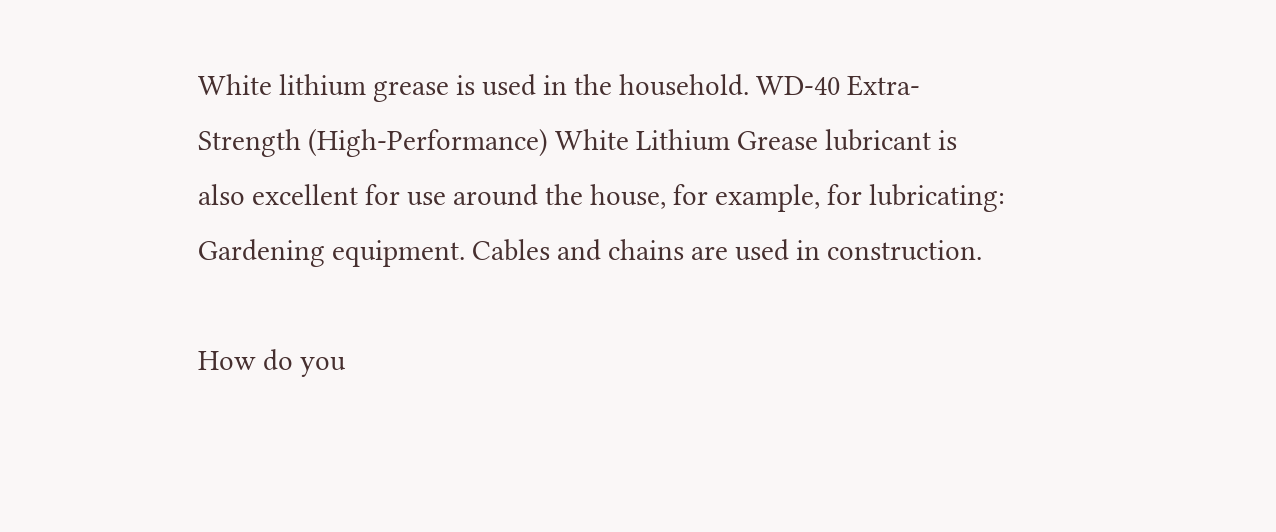White lithium grease is used in the household. WD-40 Extra-Strength (High-Performance) White Lithium Grease lubricant is also excellent for use around the house, for example, for lubricating: Gardening equipment. Cables and chains are used in construction.

How do you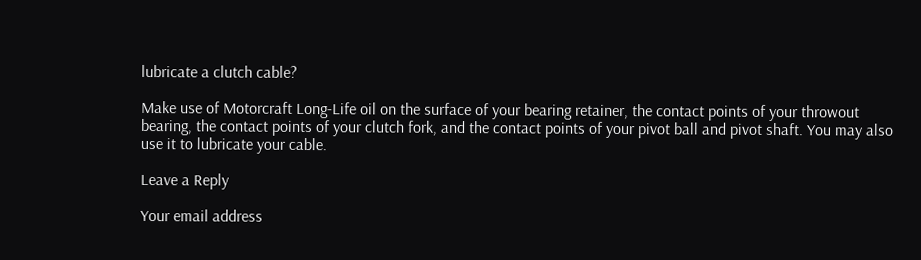lubricate a clutch cable?

Make use of Motorcraft Long-Life oil on the surface of your bearing retainer, the contact points of your throwout bearing, the contact points of your clutch fork, and the contact points of your pivot ball and pivot shaft. You may also use it to lubricate your cable.

Leave a Reply

Your email address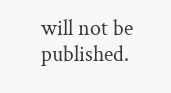will not be published.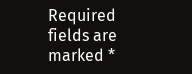Required fields are marked *